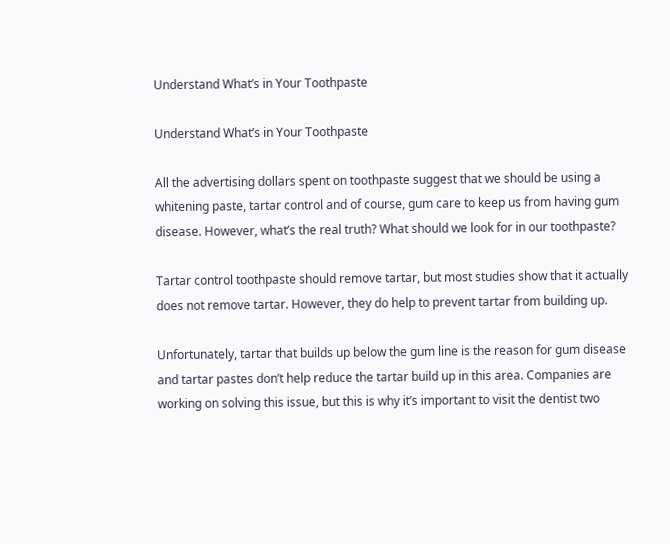Understand What’s in Your Toothpaste

Understand What’s in Your Toothpaste

All the advertising dollars spent on toothpaste suggest that we should be using a whitening paste, tartar control and of course, gum care to keep us from having gum disease. However, what’s the real truth? What should we look for in our toothpaste?

Tartar control toothpaste should remove tartar, but most studies show that it actually does not remove tartar. However, they do help to prevent tartar from building up.

Unfortunately, tartar that builds up below the gum line is the reason for gum disease and tartar pastes don’t help reduce the tartar build up in this area. Companies are working on solving this issue, but this is why it’s important to visit the dentist two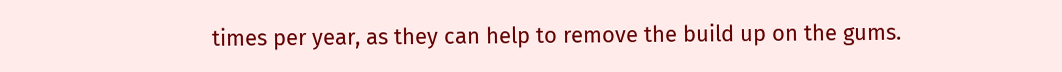times per year, as they can help to remove the build up on the gums.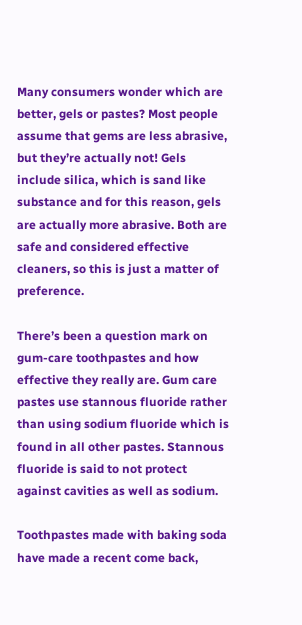Many consumers wonder which are better, gels or pastes? Most people assume that gems are less abrasive, but they’re actually not! Gels include silica, which is sand like substance and for this reason, gels are actually more abrasive. Both are safe and considered effective cleaners, so this is just a matter of preference.

There’s been a question mark on gum-care toothpastes and how effective they really are. Gum care pastes use stannous fluoride rather than using sodium fluoride which is found in all other pastes. Stannous fluoride is said to not protect against cavities as well as sodium.

Toothpastes made with baking soda have made a recent come back,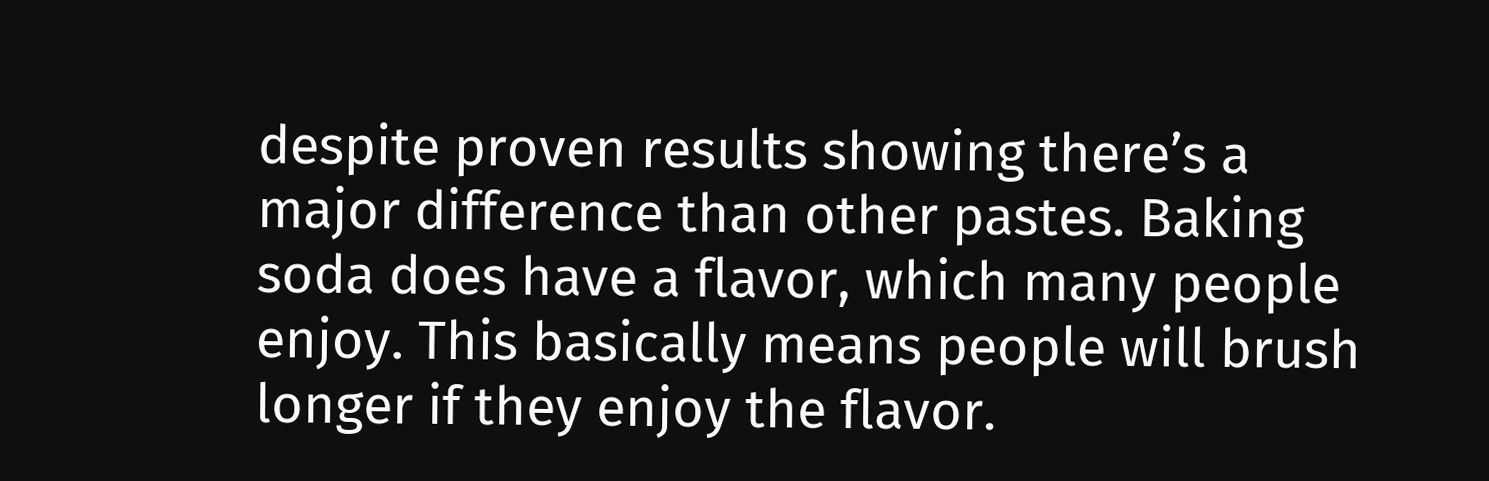despite proven results showing there’s a major difference than other pastes. Baking soda does have a flavor, which many people enjoy. This basically means people will brush longer if they enjoy the flavor.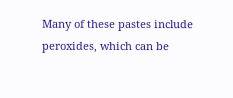Many of these pastes include peroxides, which can be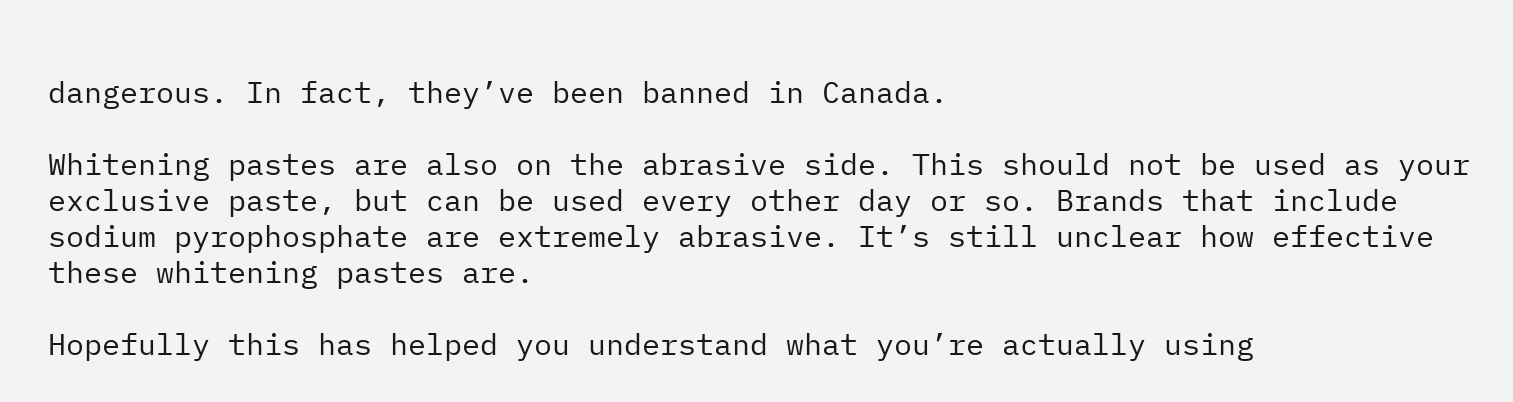dangerous. In fact, they’ve been banned in Canada.

Whitening pastes are also on the abrasive side. This should not be used as your exclusive paste, but can be used every other day or so. Brands that include sodium pyrophosphate are extremely abrasive. It’s still unclear how effective these whitening pastes are.

Hopefully this has helped you understand what you’re actually using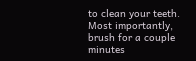to clean your teeth. Most importantly, brush for a couple minutes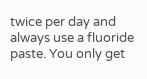twice per day and always use a fluoride paste. You only get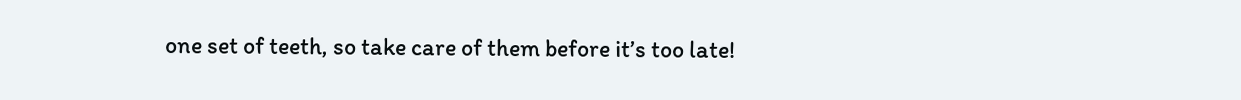one set of teeth, so take care of them before it’s too late!